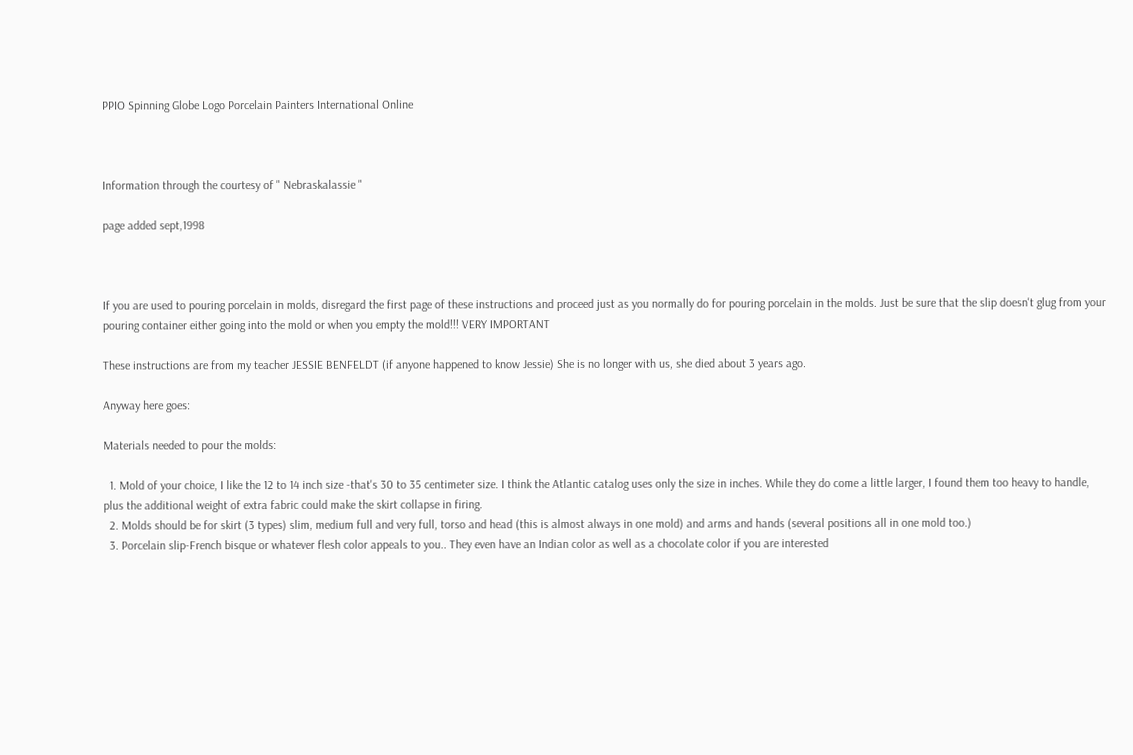PPIO Spinning Globe Logo Porcelain Painters International Online



Information through the courtesy of " Nebraskalassie "

page added sept,1998



If you are used to pouring porcelain in molds, disregard the first page of these instructions and proceed just as you normally do for pouring porcelain in the molds. Just be sure that the slip doesn't glug from your pouring container either going into the mold or when you empty the mold!!! VERY IMPORTANT

These instructions are from my teacher JESSIE BENFELDT (if anyone happened to know Jessie) She is no longer with us, she died about 3 years ago.

Anyway here goes:

Materials needed to pour the molds:

  1. Mold of your choice, I like the 12 to 14 inch size -that's 30 to 35 centimeter size. I think the Atlantic catalog uses only the size in inches. While they do come a little larger, I found them too heavy to handle, plus the additional weight of extra fabric could make the skirt collapse in firing.
  2. Molds should be for skirt (3 types) slim, medium full and very full, torso and head (this is almost always in one mold) and arms and hands (several positions all in one mold too.)
  3. Porcelain slip-French bisque or whatever flesh color appeals to you.. They even have an Indian color as well as a chocolate color if you are interested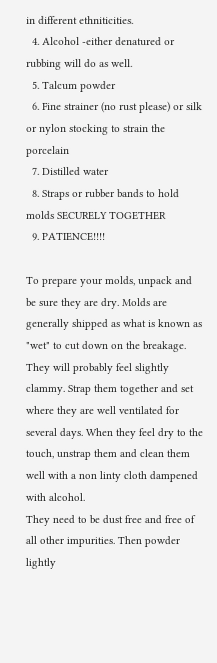in different ethniticities.
  4. Alcohol -either denatured or rubbing will do as well.
  5. Talcum powder
  6. Fine strainer (no rust please) or silk or nylon stocking to strain the porcelain
  7. Distilled water
  8. Straps or rubber bands to hold molds SECURELY TOGETHER
  9. PATIENCE!!!!

To prepare your molds, unpack and be sure they are dry. Molds are generally shipped as what is known as "wet" to cut down on the breakage. They will probably feel slightly clammy. Strap them together and set where they are well ventilated for several days. When they feel dry to the touch, unstrap them and clean them well with a non linty cloth dampened with alcohol.
They need to be dust free and free of all other impurities. Then powder lightly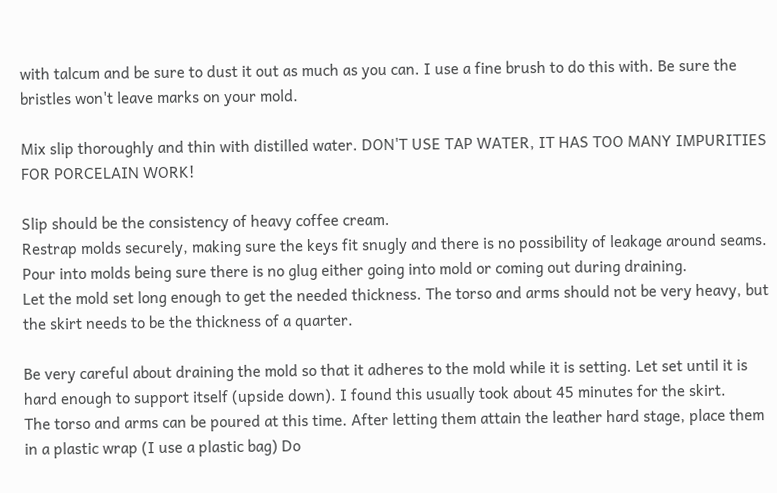with talcum and be sure to dust it out as much as you can. I use a fine brush to do this with. Be sure the bristles won't leave marks on your mold.

Mix slip thoroughly and thin with distilled water. DON'T USE TAP WATER, IT HAS TOO MANY IMPURITIES FOR PORCELAIN WORK!

Slip should be the consistency of heavy coffee cream.
Restrap molds securely, making sure the keys fit snugly and there is no possibility of leakage around seams. Pour into molds being sure there is no glug either going into mold or coming out during draining.
Let the mold set long enough to get the needed thickness. The torso and arms should not be very heavy, but the skirt needs to be the thickness of a quarter.

Be very careful about draining the mold so that it adheres to the mold while it is setting. Let set until it is hard enough to support itself (upside down). I found this usually took about 45 minutes for the skirt.
The torso and arms can be poured at this time. After letting them attain the leather hard stage, place them in a plastic wrap (I use a plastic bag) Do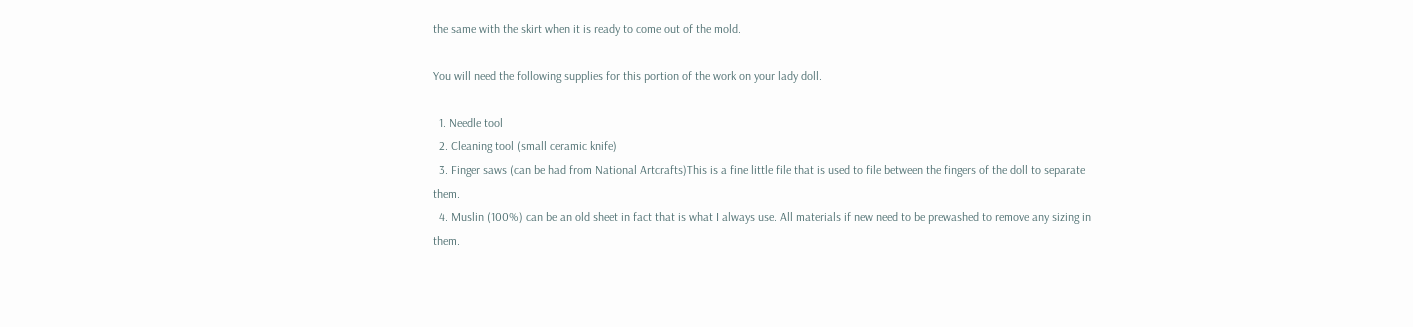the same with the skirt when it is ready to come out of the mold.

You will need the following supplies for this portion of the work on your lady doll.

  1. Needle tool
  2. Cleaning tool (small ceramic knife)
  3. Finger saws (can be had from National Artcrafts)This is a fine little file that is used to file between the fingers of the doll to separate them.
  4. Muslin (100%) can be an old sheet in fact that is what I always use. All materials if new need to be prewashed to remove any sizing in them.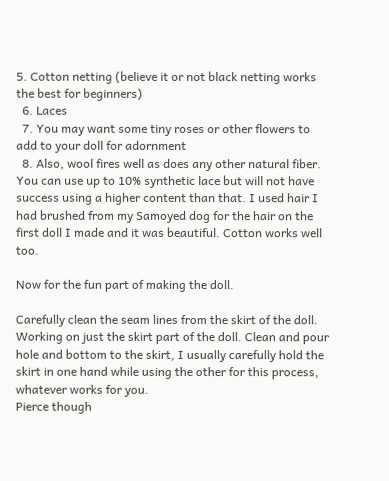5. Cotton netting (believe it or not black netting works the best for beginners)
  6. Laces
  7. You may want some tiny roses or other flowers to add to your doll for adornment
  8. Also, wool fires well as does any other natural fiber. You can use up to 10% synthetic lace but will not have success using a higher content than that. I used hair I had brushed from my Samoyed dog for the hair on the first doll I made and it was beautiful. Cotton works well too.

Now for the fun part of making the doll.

Carefully clean the seam lines from the skirt of the doll. Working on just the skirt part of the doll. Clean and pour hole and bottom to the skirt, I usually carefully hold the skirt in one hand while using the other for this process, whatever works for you.
Pierce though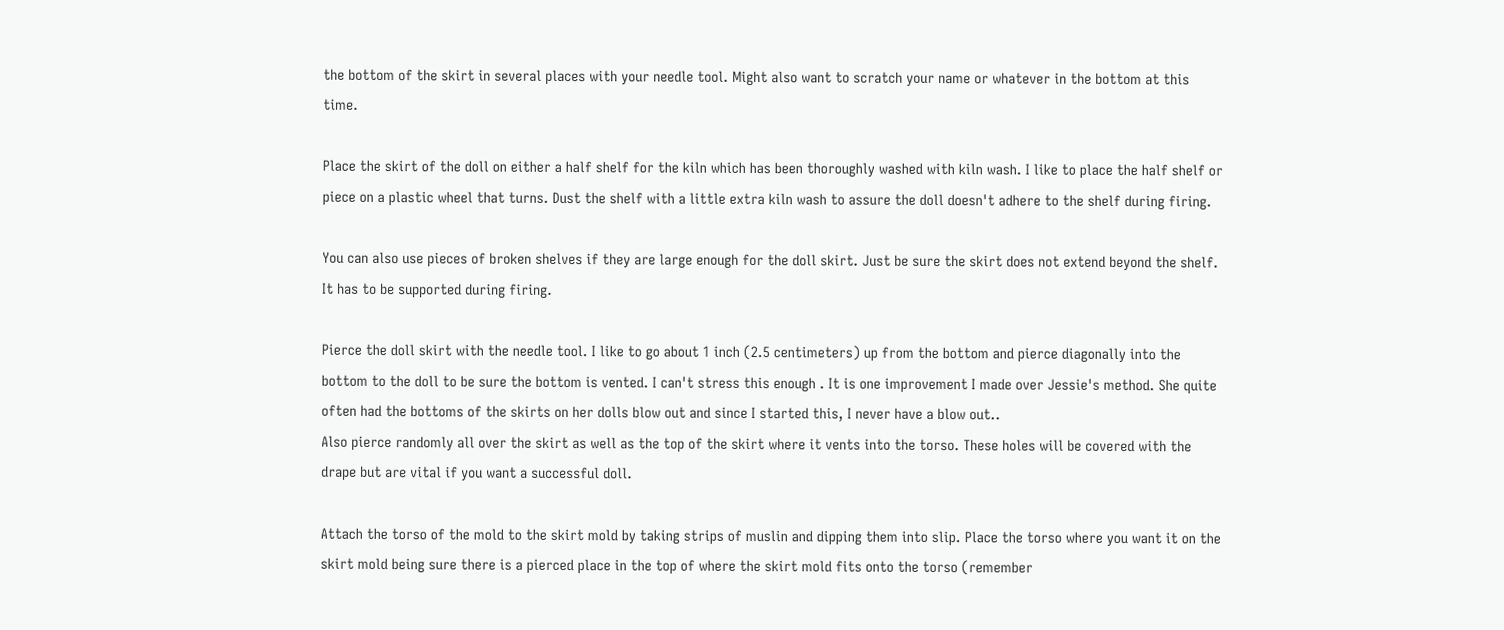the bottom of the skirt in several places with your needle tool. Might also want to scratch your name or whatever in the bottom at this time.

Place the skirt of the doll on either a half shelf for the kiln which has been thoroughly washed with kiln wash. I like to place the half shelf or piece on a plastic wheel that turns. Dust the shelf with a little extra kiln wash to assure the doll doesn't adhere to the shelf during firing.

You can also use pieces of broken shelves if they are large enough for the doll skirt. Just be sure the skirt does not extend beyond the shelf. It has to be supported during firing.

Pierce the doll skirt with the needle tool. I like to go about 1 inch (2.5 centimeters) up from the bottom and pierce diagonally into the bottom to the doll to be sure the bottom is vented. I can't stress this enough . It is one improvement I made over Jessie's method. She quite often had the bottoms of the skirts on her dolls blow out and since I started this, I never have a blow out..
Also pierce randomly all over the skirt as well as the top of the skirt where it vents into the torso. These holes will be covered with the drape but are vital if you want a successful doll.

Attach the torso of the mold to the skirt mold by taking strips of muslin and dipping them into slip. Place the torso where you want it on the skirt mold being sure there is a pierced place in the top of where the skirt mold fits onto the torso (remember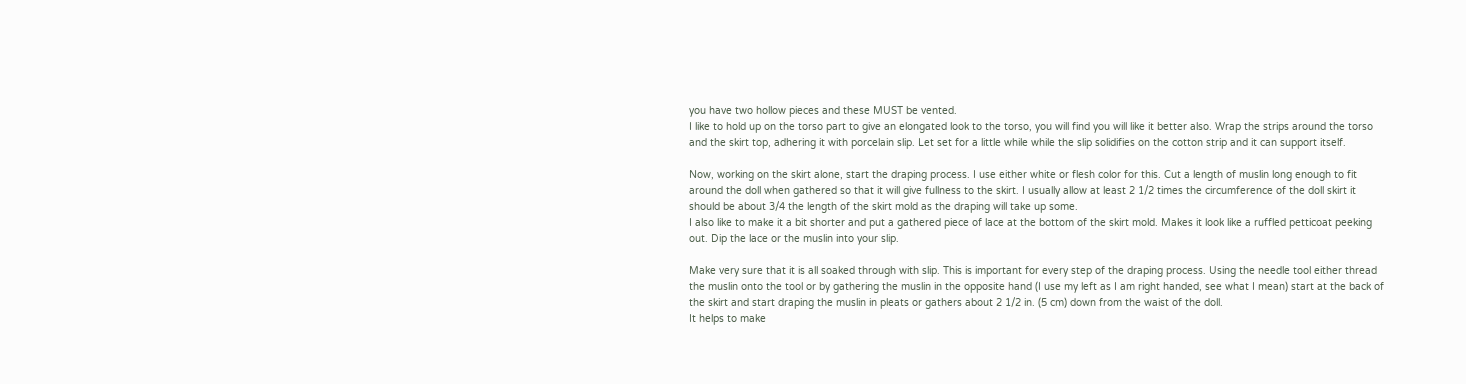you have two hollow pieces and these MUST be vented.
I like to hold up on the torso part to give an elongated look to the torso, you will find you will like it better also. Wrap the strips around the torso and the skirt top, adhering it with porcelain slip. Let set for a little while while the slip solidifies on the cotton strip and it can support itself.

Now, working on the skirt alone, start the draping process. I use either white or flesh color for this. Cut a length of muslin long enough to fit around the doll when gathered so that it will give fullness to the skirt. I usually allow at least 2 1/2 times the circumference of the doll skirt it should be about 3/4 the length of the skirt mold as the draping will take up some.
I also like to make it a bit shorter and put a gathered piece of lace at the bottom of the skirt mold. Makes it look like a ruffled petticoat peeking out. Dip the lace or the muslin into your slip.

Make very sure that it is all soaked through with slip. This is important for every step of the draping process. Using the needle tool either thread the muslin onto the tool or by gathering the muslin in the opposite hand (I use my left as I am right handed, see what I mean) start at the back of the skirt and start draping the muslin in pleats or gathers about 2 1/2 in. (5 cm) down from the waist of the doll.
It helps to make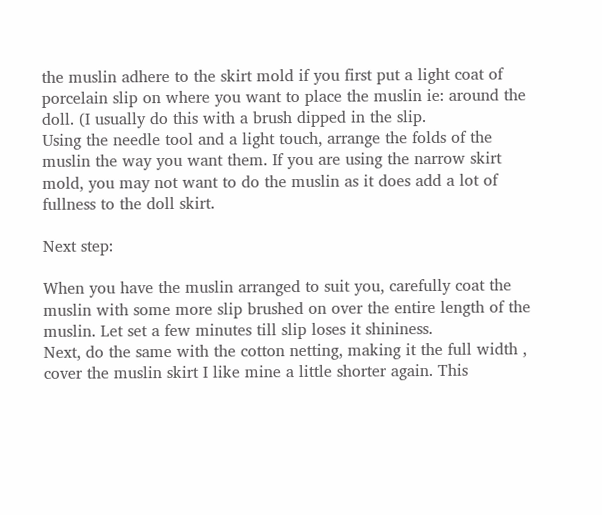the muslin adhere to the skirt mold if you first put a light coat of porcelain slip on where you want to place the muslin ie: around the doll. (I usually do this with a brush dipped in the slip.
Using the needle tool and a light touch, arrange the folds of the muslin the way you want them. If you are using the narrow skirt mold, you may not want to do the muslin as it does add a lot of fullness to the doll skirt.

Next step:

When you have the muslin arranged to suit you, carefully coat the muslin with some more slip brushed on over the entire length of the muslin. Let set a few minutes till slip loses it shininess.
Next, do the same with the cotton netting, making it the full width , cover the muslin skirt I like mine a little shorter again. This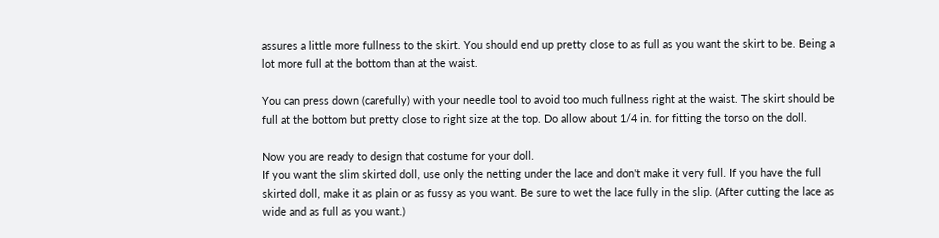assures a little more fullness to the skirt. You should end up pretty close to as full as you want the skirt to be. Being a lot more full at the bottom than at the waist.

You can press down (carefully) with your needle tool to avoid too much fullness right at the waist. The skirt should be full at the bottom but pretty close to right size at the top. Do allow about 1/4 in. for fitting the torso on the doll.

Now you are ready to design that costume for your doll.
If you want the slim skirted doll, use only the netting under the lace and don't make it very full. If you have the full skirted doll, make it as plain or as fussy as you want. Be sure to wet the lace fully in the slip. (After cutting the lace as wide and as full as you want.)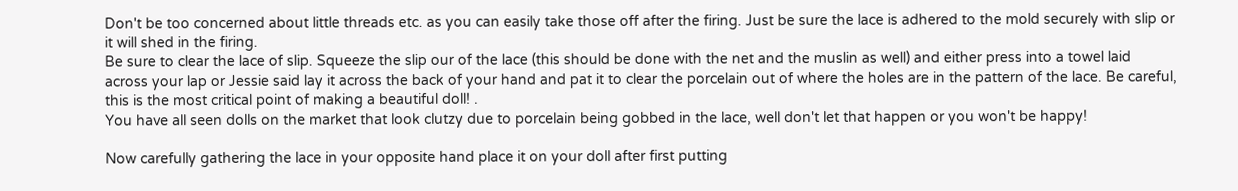Don't be too concerned about little threads etc. as you can easily take those off after the firing. Just be sure the lace is adhered to the mold securely with slip or it will shed in the firing.
Be sure to clear the lace of slip. Squeeze the slip our of the lace (this should be done with the net and the muslin as well) and either press into a towel laid across your lap or Jessie said lay it across the back of your hand and pat it to clear the porcelain out of where the holes are in the pattern of the lace. Be careful, this is the most critical point of making a beautiful doll! .
You have all seen dolls on the market that look clutzy due to porcelain being gobbed in the lace, well don't let that happen or you won't be happy!

Now carefully gathering the lace in your opposite hand place it on your doll after first putting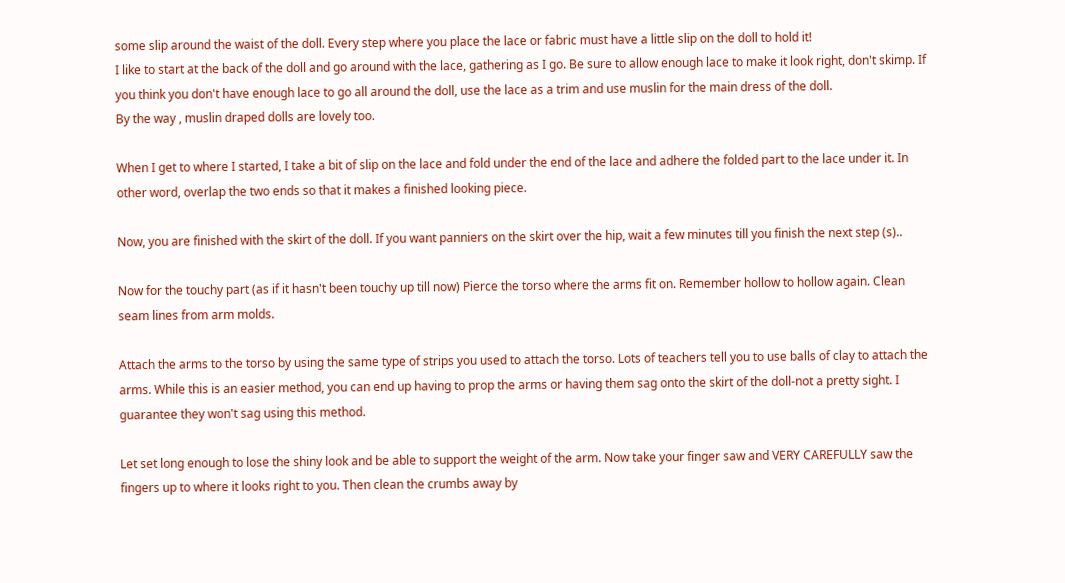some slip around the waist of the doll. Every step where you place the lace or fabric must have a little slip on the doll to hold it!
I like to start at the back of the doll and go around with the lace, gathering as I go. Be sure to allow enough lace to make it look right, don't skimp. If you think you don't have enough lace to go all around the doll, use the lace as a trim and use muslin for the main dress of the doll.
By the way , muslin draped dolls are lovely too.

When I get to where I started, I take a bit of slip on the lace and fold under the end of the lace and adhere the folded part to the lace under it. In other word, overlap the two ends so that it makes a finished looking piece.

Now, you are finished with the skirt of the doll. If you want panniers on the skirt over the hip, wait a few minutes till you finish the next step (s)..

Now for the touchy part (as if it hasn't been touchy up till now) Pierce the torso where the arms fit on. Remember hollow to hollow again. Clean seam lines from arm molds.

Attach the arms to the torso by using the same type of strips you used to attach the torso. Lots of teachers tell you to use balls of clay to attach the arms. While this is an easier method, you can end up having to prop the arms or having them sag onto the skirt of the doll-not a pretty sight. I guarantee they won't sag using this method.

Let set long enough to lose the shiny look and be able to support the weight of the arm. Now take your finger saw and VERY CAREFULLY saw the fingers up to where it looks right to you. Then clean the crumbs away by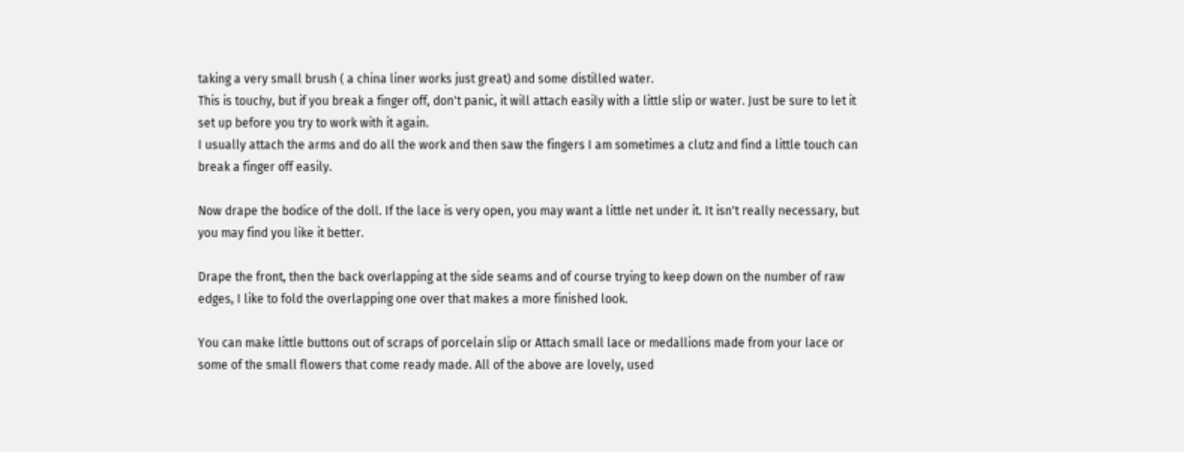taking a very small brush ( a china liner works just great) and some distilled water.
This is touchy, but if you break a finger off, don't panic, it will attach easily with a little slip or water. Just be sure to let it set up before you try to work with it again.
I usually attach the arms and do all the work and then saw the fingers I am sometimes a clutz and find a little touch can break a finger off easily.

Now drape the bodice of the doll. If the lace is very open, you may want a little net under it. It isn't really necessary, but you may find you like it better.

Drape the front, then the back overlapping at the side seams and of course trying to keep down on the number of raw edges, I like to fold the overlapping one over that makes a more finished look.

You can make little buttons out of scraps of porcelain slip or Attach small lace or medallions made from your lace or some of the small flowers that come ready made. All of the above are lovely, used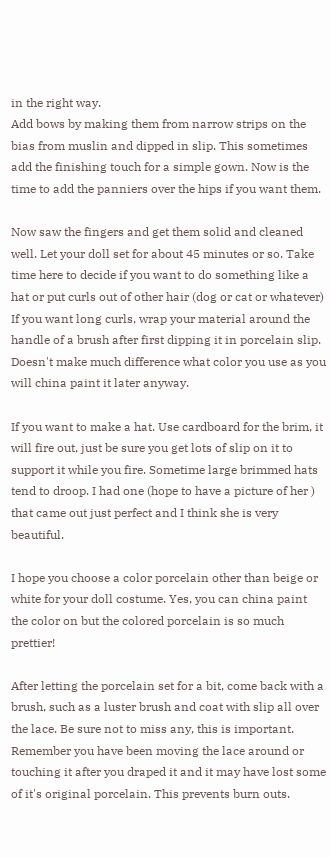in the right way.
Add bows by making them from narrow strips on the bias from muslin and dipped in slip. This sometimes add the finishing touch for a simple gown. Now is the time to add the panniers over the hips if you want them.

Now saw the fingers and get them solid and cleaned well. Let your doll set for about 45 minutes or so. Take time here to decide if you want to do something like a hat or put curls out of other hair (dog or cat or whatever) If you want long curls, wrap your material around the handle of a brush after first dipping it in porcelain slip. Doesn't make much difference what color you use as you will china paint it later anyway.

If you want to make a hat. Use cardboard for the brim, it will fire out, just be sure you get lots of slip on it to support it while you fire. Sometime large brimmed hats tend to droop. I had one (hope to have a picture of her ) that came out just perfect and I think she is very beautiful.

I hope you choose a color porcelain other than beige or white for your doll costume. Yes, you can china paint the color on but the colored porcelain is so much prettier!

After letting the porcelain set for a bit, come back with a brush, such as a luster brush and coat with slip all over the lace. Be sure not to miss any, this is important. Remember you have been moving the lace around or touching it after you draped it and it may have lost some of it's original porcelain. This prevents burn outs.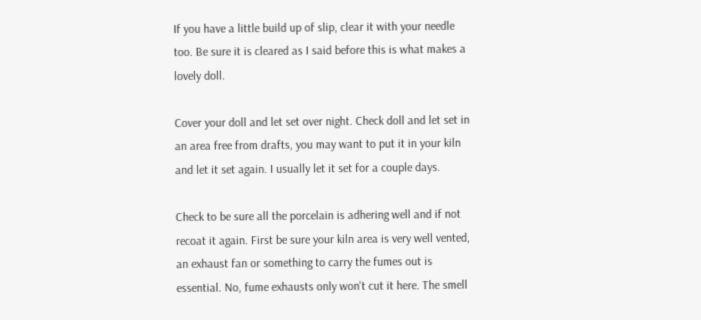If you have a little build up of slip, clear it with your needle too. Be sure it is cleared as I said before this is what makes a lovely doll.

Cover your doll and let set over night. Check doll and let set in an area free from drafts, you may want to put it in your kiln and let it set again. I usually let it set for a couple days.

Check to be sure all the porcelain is adhering well and if not recoat it again. First be sure your kiln area is very well vented, an exhaust fan or something to carry the fumes out is essential. No, fume exhausts only won't cut it here. The smell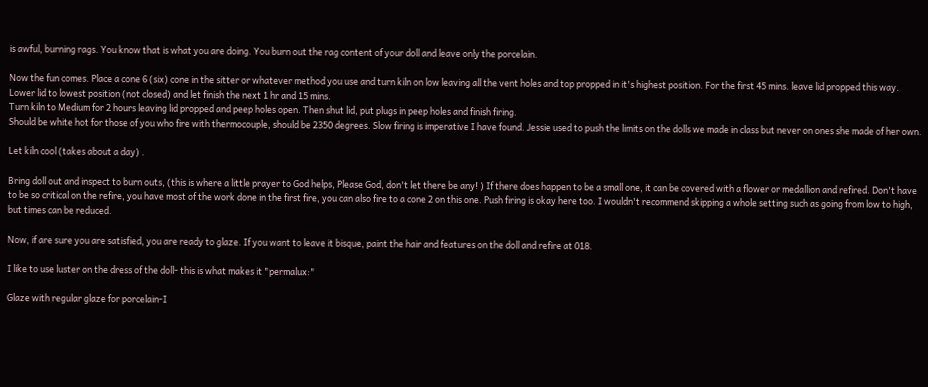is awful, burning rags. You know that is what you are doing. You burn out the rag content of your doll and leave only the porcelain.

Now the fun comes. Place a cone 6 (six) cone in the sitter or whatever method you use and turn kiln on low leaving all the vent holes and top propped in it's highest position. For the first 45 mins. leave lid propped this way. Lower lid to lowest position (not closed) and let finish the next 1 hr and 15 mins.
Turn kiln to Medium for 2 hours leaving lid propped and peep holes open. Then shut lid, put plugs in peep holes and finish firing.
Should be white hot for those of you who fire with thermocouple, should be 2350 degrees. Slow firing is imperative I have found. Jessie used to push the limits on the dolls we made in class but never on ones she made of her own.

Let kiln cool (takes about a day) .

Bring doll out and inspect to burn outs, (this is where a little prayer to God helps, Please God, don't let there be any! ) If there does happen to be a small one, it can be covered with a flower or medallion and refired. Don't have to be so critical on the refire, you have most of the work done in the first fire, you can also fire to a cone 2 on this one. Push firing is okay here too. I wouldn't recommend skipping a whole setting such as going from low to high, but times can be reduced.

Now, if are sure you are satisfied, you are ready to glaze. If you want to leave it bisque, paint the hair and features on the doll and refire at 018.

I like to use luster on the dress of the doll- this is what makes it "permalux:"

Glaze with regular glaze for porcelain-I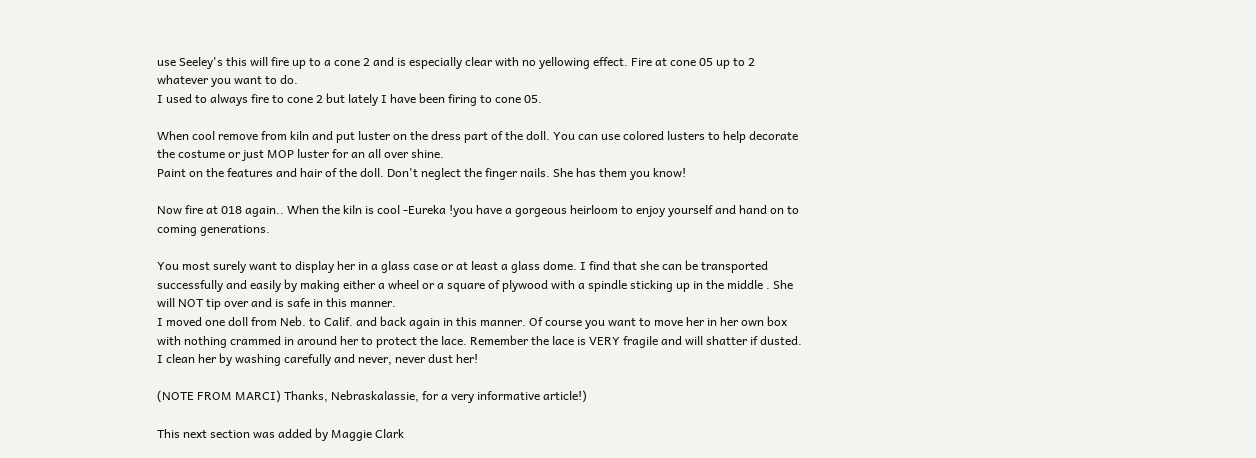use Seeley's this will fire up to a cone 2 and is especially clear with no yellowing effect. Fire at cone 05 up to 2 whatever you want to do.
I used to always fire to cone 2 but lately I have been firing to cone 05.

When cool remove from kiln and put luster on the dress part of the doll. You can use colored lusters to help decorate the costume or just MOP luster for an all over shine.
Paint on the features and hair of the doll. Don't neglect the finger nails. She has them you know!

Now fire at 018 again.. When the kiln is cool -Eureka !you have a gorgeous heirloom to enjoy yourself and hand on to coming generations.

You most surely want to display her in a glass case or at least a glass dome. I find that she can be transported successfully and easily by making either a wheel or a square of plywood with a spindle sticking up in the middle . She will NOT tip over and is safe in this manner.
I moved one doll from Neb. to Calif. and back again in this manner. Of course you want to move her in her own box with nothing crammed in around her to protect the lace. Remember the lace is VERY fragile and will shatter if dusted. I clean her by washing carefully and never, never dust her!

(NOTE FROM MARCI) Thanks, Nebraskalassie, for a very informative article!)

This next section was added by Maggie Clark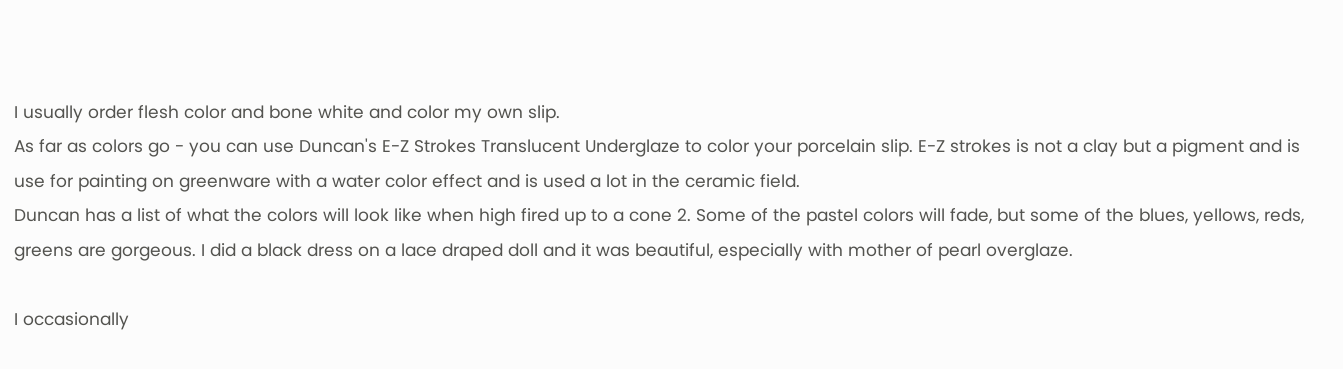I usually order flesh color and bone white and color my own slip.
As far as colors go - you can use Duncan's E-Z Strokes Translucent Underglaze to color your porcelain slip. E-Z strokes is not a clay but a pigment and is use for painting on greenware with a water color effect and is used a lot in the ceramic field.
Duncan has a list of what the colors will look like when high fired up to a cone 2. Some of the pastel colors will fade, but some of the blues, yellows, reds, greens are gorgeous. I did a black dress on a lace draped doll and it was beautiful, especially with mother of pearl overglaze.

I occasionally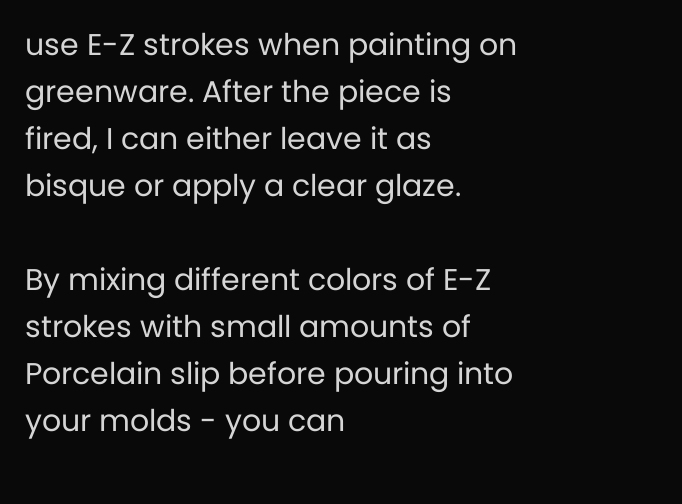use E-Z strokes when painting on greenware. After the piece is fired, I can either leave it as bisque or apply a clear glaze.

By mixing different colors of E-Z strokes with small amounts of Porcelain slip before pouring into your molds - you can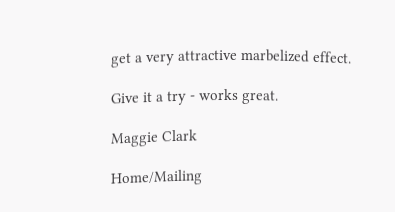get a very attractive marbelized effect.

Give it a try - works great.

Maggie Clark

Home/Mailing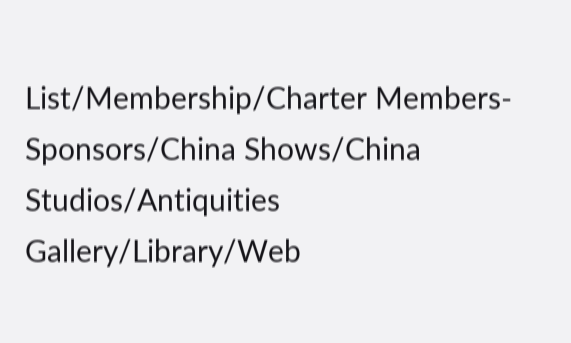List/Membership/Charter Members-Sponsors/China Shows/China Studios/Antiquities Gallery/Library/Web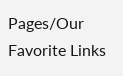Pages/Our Favorite Links